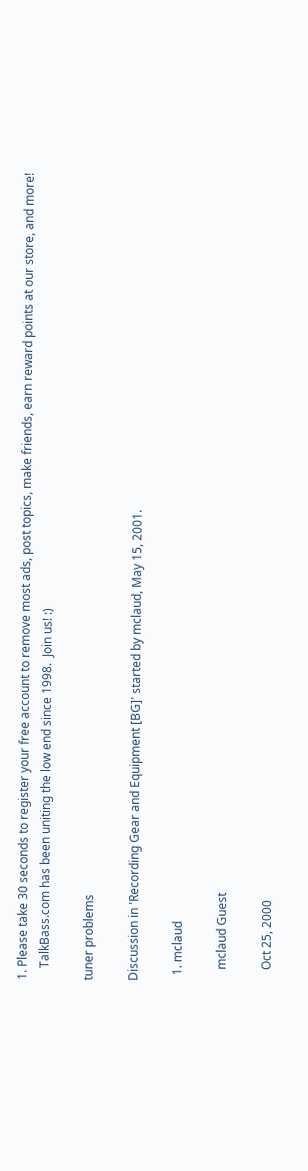1. Please take 30 seconds to register your free account to remove most ads, post topics, make friends, earn reward points at our store, and more!
    TalkBass.com has been uniting the low end since 1998.  Join us! :)

tuner problems

Discussion in 'Recording Gear and Equipment [BG]' started by mclaud, May 15, 2001.

  1. mclaud

    mclaud Guest

    Oct 25, 2000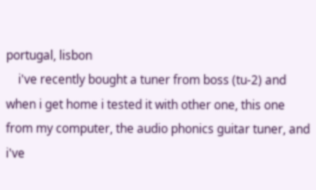portugal, lisbon
    i've recently bought a tuner from boss (tu-2) and when i get home i tested it with other one, this one from my computer, the audio phonics guitar tuner, and i've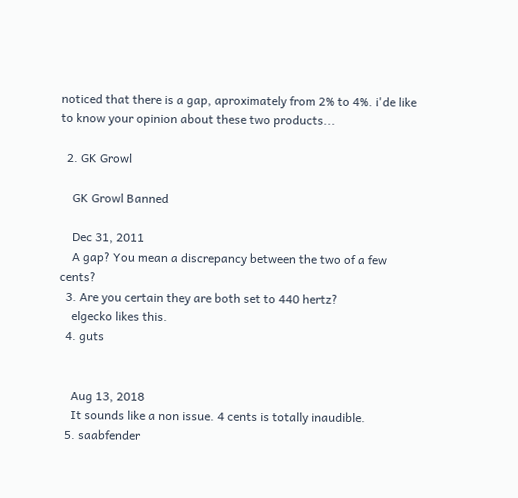noticed that there is a gap, aproximately from 2% to 4%. i'de like to know your opinion about these two products...

  2. GK Growl

    GK Growl Banned

    Dec 31, 2011
    A gap? You mean a discrepancy between the two of a few cents?
  3. Are you certain they are both set to 440 hertz?
    elgecko likes this.
  4. guts


    Aug 13, 2018
    It sounds like a non issue. 4 cents is totally inaudible.
  5. saabfender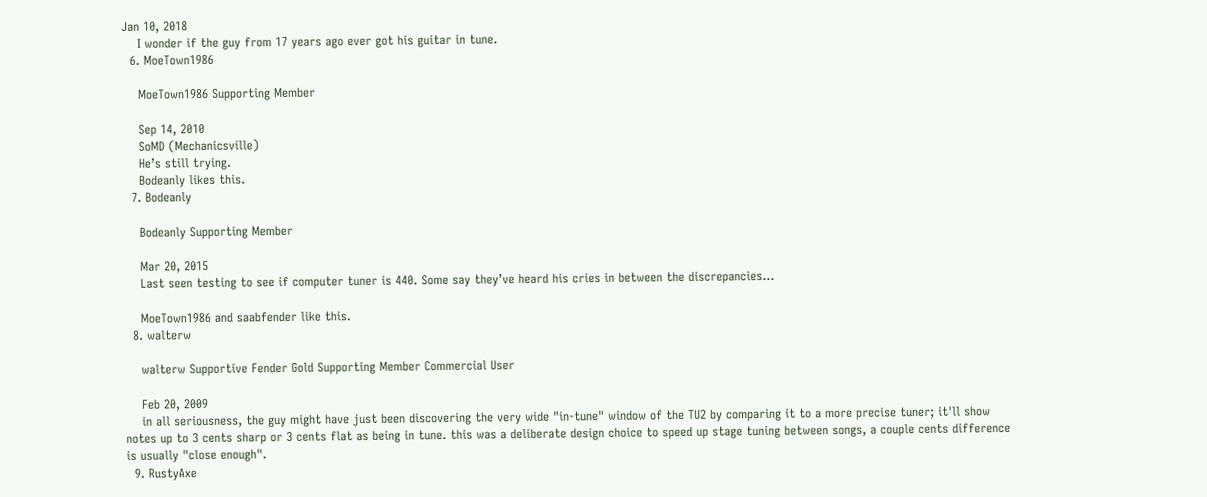Jan 10, 2018
    I wonder if the guy from 17 years ago ever got his guitar in tune.
  6. MoeTown1986

    MoeTown1986 Supporting Member

    Sep 14, 2010
    SoMD (Mechanicsville)
    He’s still trying.
    Bodeanly likes this.
  7. Bodeanly

    Bodeanly Supporting Member

    Mar 20, 2015
    Last seen testing to see if computer tuner is 440. Some say they’ve heard his cries in between the discrepancies...

    MoeTown1986 and saabfender like this.
  8. walterw

    walterw Supportive Fender Gold Supporting Member Commercial User

    Feb 20, 2009
    in all seriousness, the guy might have just been discovering the very wide "in-tune" window of the TU2 by comparing it to a more precise tuner; it'll show notes up to 3 cents sharp or 3 cents flat as being in tune. this was a deliberate design choice to speed up stage tuning between songs, a couple cents difference is usually "close enough".
  9. RustyAxe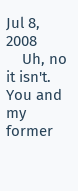Jul 8, 2008
    Uh, no it isn't. You and my former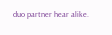duo partner hear alike.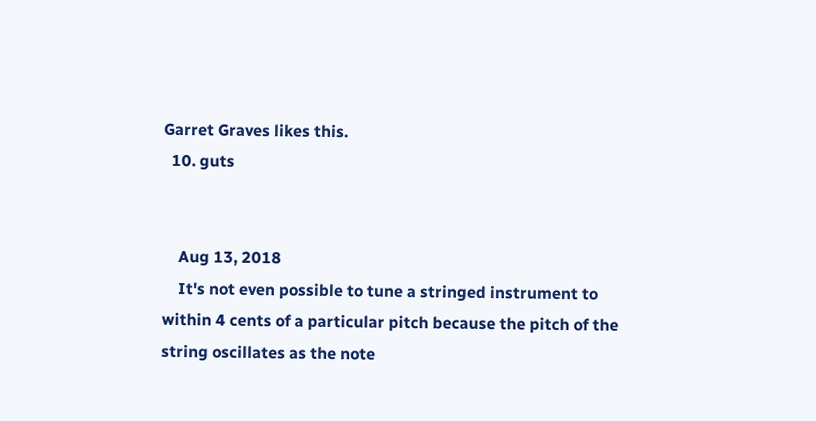Garret Graves likes this.
  10. guts


    Aug 13, 2018
    It's not even possible to tune a stringed instrument to within 4 cents of a particular pitch because the pitch of the string oscillates as the note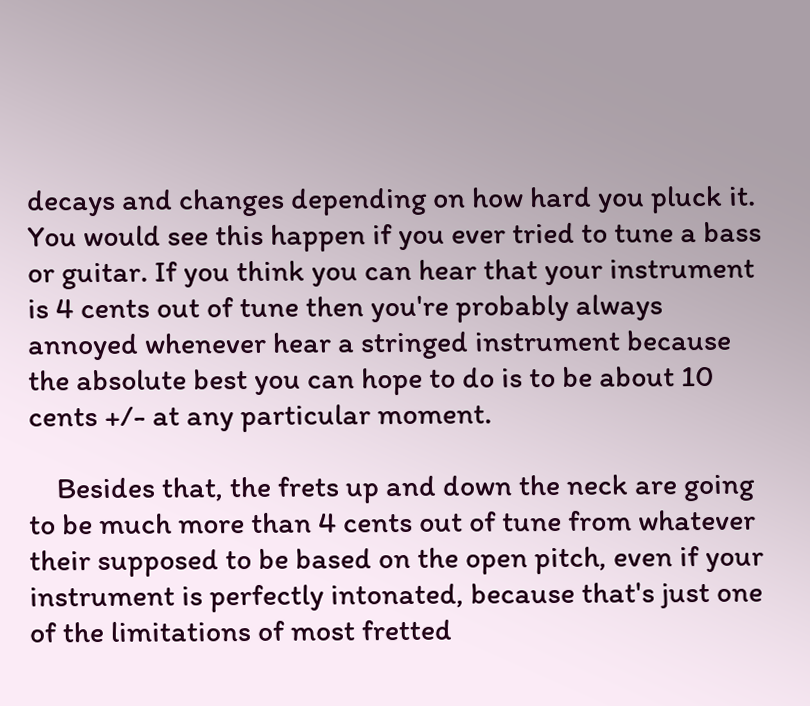decays and changes depending on how hard you pluck it. You would see this happen if you ever tried to tune a bass or guitar. If you think you can hear that your instrument is 4 cents out of tune then you're probably always annoyed whenever hear a stringed instrument because the absolute best you can hope to do is to be about 10 cents +/- at any particular moment.

    Besides that, the frets up and down the neck are going to be much more than 4 cents out of tune from whatever their supposed to be based on the open pitch, even if your instrument is perfectly intonated, because that's just one of the limitations of most fretted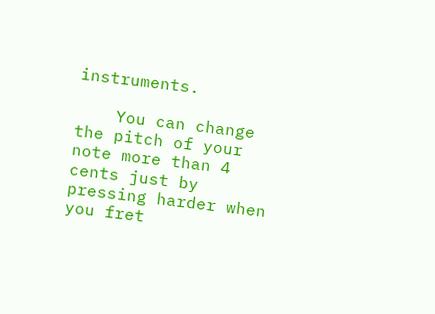instruments.

    You can change the pitch of your note more than 4 cents just by pressing harder when you fret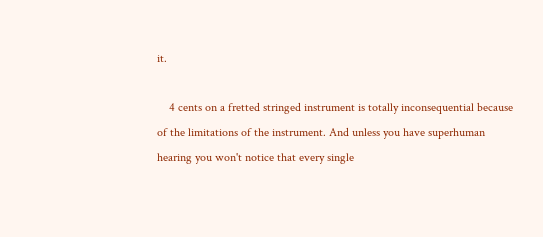it.

    4 cents on a fretted stringed instrument is totally inconsequential because of the limitations of the instrument. And unless you have superhuman hearing you won't notice that every single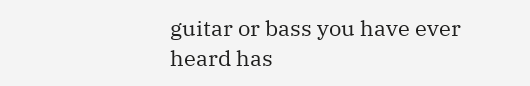guitar or bass you have ever heard has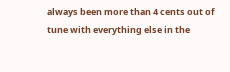always been more than 4 cents out of tune with everything else in the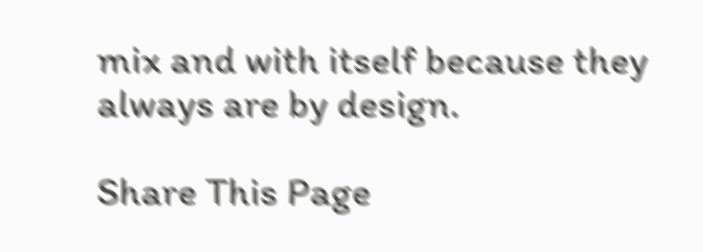mix and with itself because they always are by design.

Share This Page